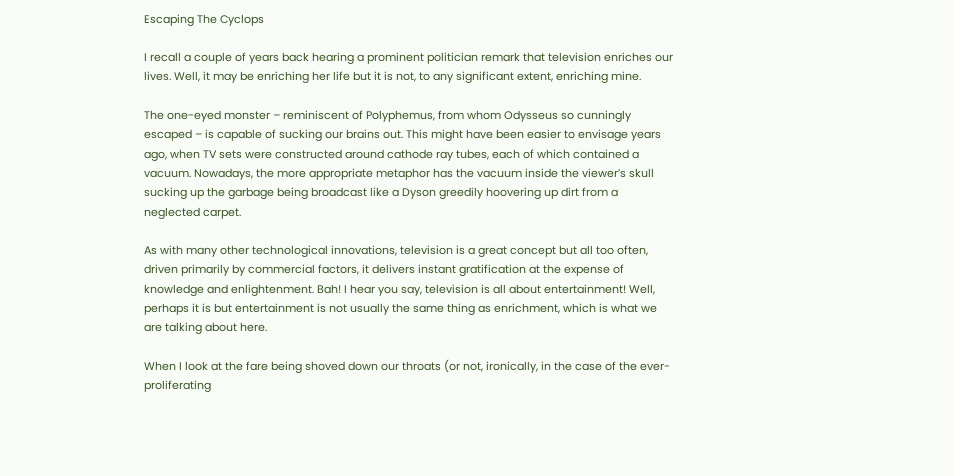Escaping The Cyclops

I recall a couple of years back hearing a prominent politician remark that television enriches our lives. Well, it may be enriching her life but it is not, to any significant extent, enriching mine.

The one-eyed monster – reminiscent of Polyphemus, from whom Odysseus so cunningly escaped – is capable of sucking our brains out. This might have been easier to envisage years ago, when TV sets were constructed around cathode ray tubes, each of which contained a vacuum. Nowadays, the more appropriate metaphor has the vacuum inside the viewer’s skull sucking up the garbage being broadcast like a Dyson greedily hoovering up dirt from a neglected carpet.

As with many other technological innovations, television is a great concept but all too often, driven primarily by commercial factors, it delivers instant gratification at the expense of knowledge and enlightenment. Bah! I hear you say, television is all about entertainment! Well, perhaps it is but entertainment is not usually the same thing as enrichment, which is what we are talking about here.

When I look at the fare being shoved down our throats (or not, ironically, in the case of the ever-proliferating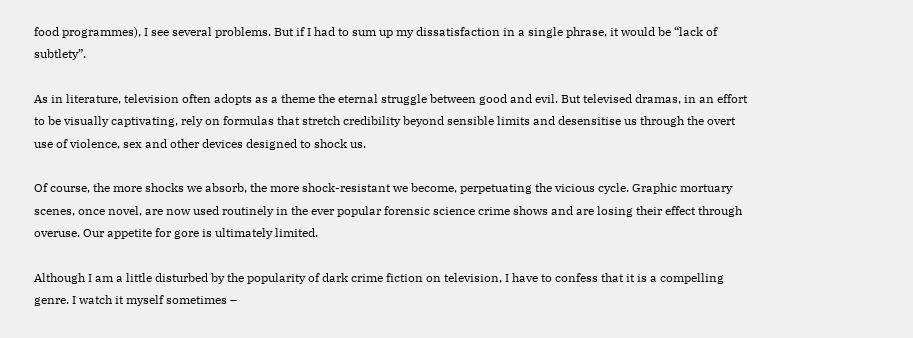food programmes), I see several problems. But if I had to sum up my dissatisfaction in a single phrase, it would be “lack of subtlety”.

As in literature, television often adopts as a theme the eternal struggle between good and evil. But televised dramas, in an effort to be visually captivating, rely on formulas that stretch credibility beyond sensible limits and desensitise us through the overt use of violence, sex and other devices designed to shock us.

Of course, the more shocks we absorb, the more shock-resistant we become, perpetuating the vicious cycle. Graphic mortuary scenes, once novel, are now used routinely in the ever popular forensic science crime shows and are losing their effect through overuse. Our appetite for gore is ultimately limited.

Although I am a little disturbed by the popularity of dark crime fiction on television, I have to confess that it is a compelling genre. I watch it myself sometimes –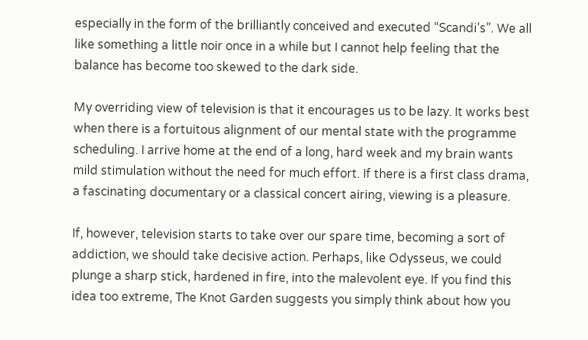especially in the form of the brilliantly conceived and executed “Scandi’s”. We all like something a little noir once in a while but I cannot help feeling that the balance has become too skewed to the dark side.

My overriding view of television is that it encourages us to be lazy. It works best when there is a fortuitous alignment of our mental state with the programme scheduling. I arrive home at the end of a long, hard week and my brain wants mild stimulation without the need for much effort. If there is a first class drama, a fascinating documentary or a classical concert airing, viewing is a pleasure.

If, however, television starts to take over our spare time, becoming a sort of addiction, we should take decisive action. Perhaps, like Odysseus, we could plunge a sharp stick, hardened in fire, into the malevolent eye. If you find this idea too extreme, The Knot Garden suggests you simply think about how you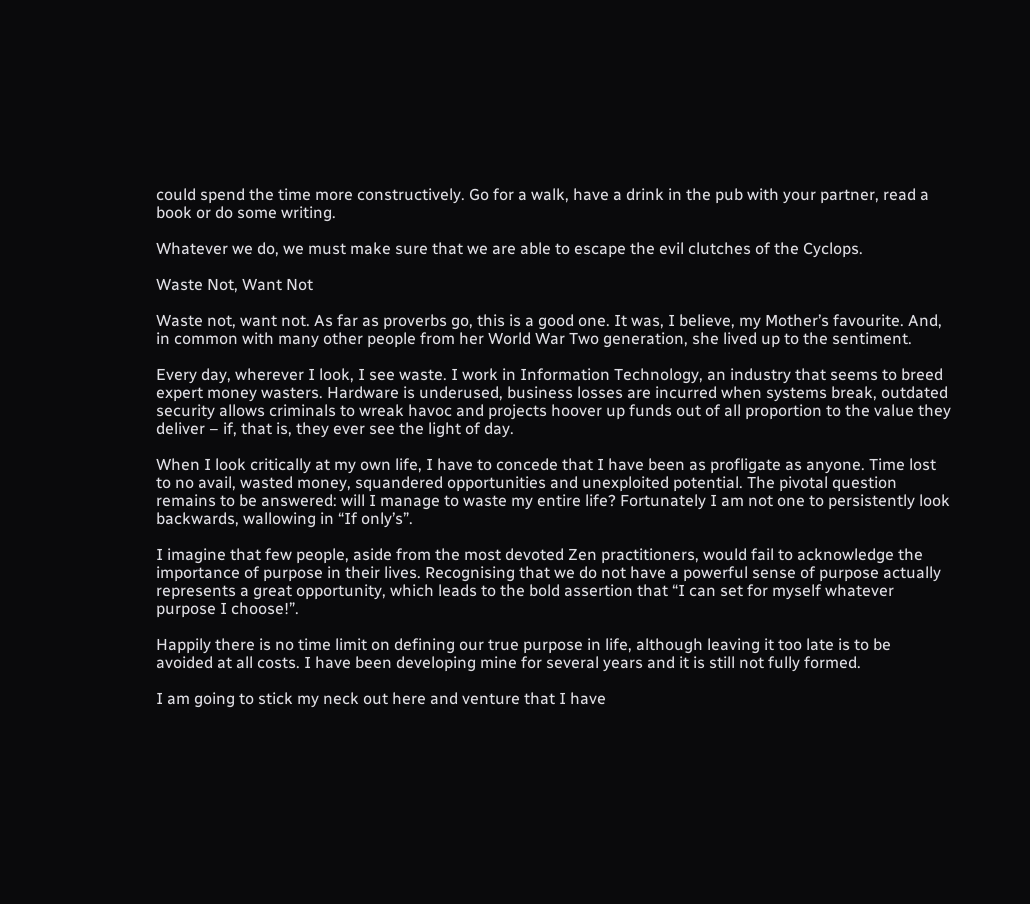could spend the time more constructively. Go for a walk, have a drink in the pub with your partner, read a book or do some writing.

Whatever we do, we must make sure that we are able to escape the evil clutches of the Cyclops.

Waste Not, Want Not

Waste not, want not. As far as proverbs go, this is a good one. It was, I believe, my Mother’s favourite. And, in common with many other people from her World War Two generation, she lived up to the sentiment.

Every day, wherever I look, I see waste. I work in Information Technology, an industry that seems to breed expert money wasters. Hardware is underused, business losses are incurred when systems break, outdated security allows criminals to wreak havoc and projects hoover up funds out of all proportion to the value they deliver – if, that is, they ever see the light of day.

When I look critically at my own life, I have to concede that I have been as profligate as anyone. Time lost to no avail, wasted money, squandered opportunities and unexploited potential. The pivotal question remains to be answered: will I manage to waste my entire life? Fortunately I am not one to persistently look backwards, wallowing in “If only’s”.

I imagine that few people, aside from the most devoted Zen practitioners, would fail to acknowledge the importance of purpose in their lives. Recognising that we do not have a powerful sense of purpose actually represents a great opportunity, which leads to the bold assertion that “I can set for myself whatever purpose I choose!”.

Happily there is no time limit on defining our true purpose in life, although leaving it too late is to be avoided at all costs. I have been developing mine for several years and it is still not fully formed.

I am going to stick my neck out here and venture that I have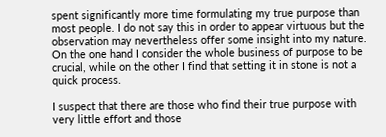spent significantly more time formulating my true purpose than most people. I do not say this in order to appear virtuous but the observation may nevertheless offer some insight into my nature. On the one hand I consider the whole business of purpose to be crucial, while on the other I find that setting it in stone is not a quick process.

I suspect that there are those who find their true purpose with very little effort and those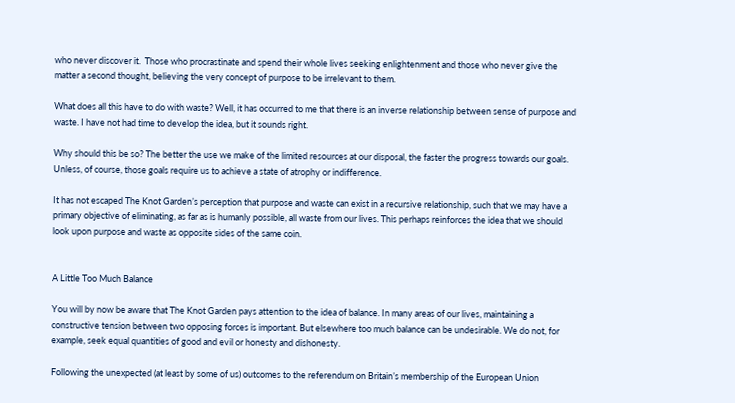who never discover it.  Those who procrastinate and spend their whole lives seeking enlightenment and those who never give the matter a second thought, believing the very concept of purpose to be irrelevant to them.

What does all this have to do with waste? Well, it has occurred to me that there is an inverse relationship between sense of purpose and waste. I have not had time to develop the idea, but it sounds right.

Why should this be so? The better the use we make of the limited resources at our disposal, the faster the progress towards our goals. Unless, of course, those goals require us to achieve a state of atrophy or indifference.

It has not escaped The Knot Garden’s perception that purpose and waste can exist in a recursive relationship, such that we may have a primary objective of eliminating, as far as is humanly possible, all waste from our lives. This perhaps reinforces the idea that we should look upon purpose and waste as opposite sides of the same coin.


A Little Too Much Balance

You will by now be aware that The Knot Garden pays attention to the idea of balance. In many areas of our lives, maintaining a constructive tension between two opposing forces is important. But elsewhere too much balance can be undesirable. We do not, for example, seek equal quantities of good and evil or honesty and dishonesty.

Following the unexpected (at least by some of us) outcomes to the referendum on Britain’s membership of the European Union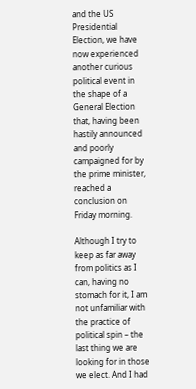and the US Presidential Election, we have now experienced another curious political event in the shape of a General Election that, having been hastily announced and poorly campaigned for by the prime minister,  reached a conclusion on Friday morning.

Although I try to keep as far away from politics as I can, having no stomach for it, I am not unfamiliar with the practice of political spin – the last thing we are looking for in those we elect. And I had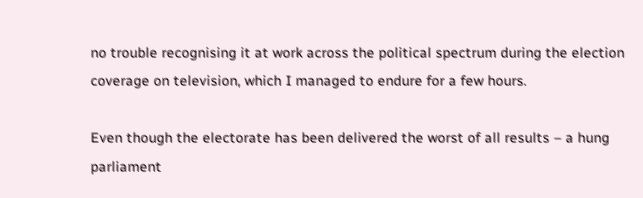no trouble recognising it at work across the political spectrum during the election coverage on television, which I managed to endure for a few hours.

Even though the electorate has been delivered the worst of all results – a hung parliament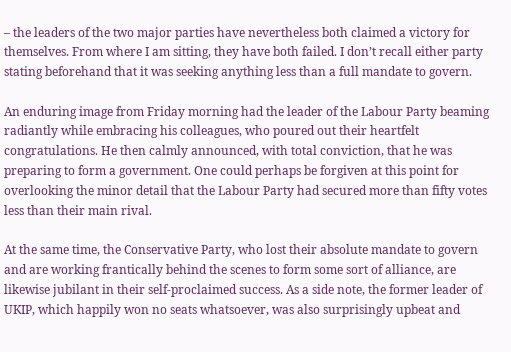– the leaders of the two major parties have nevertheless both claimed a victory for themselves. From where I am sitting, they have both failed. I don’t recall either party stating beforehand that it was seeking anything less than a full mandate to govern.

An enduring image from Friday morning had the leader of the Labour Party beaming radiantly while embracing his colleagues, who poured out their heartfelt congratulations. He then calmly announced, with total conviction, that he was preparing to form a government. One could perhaps be forgiven at this point for overlooking the minor detail that the Labour Party had secured more than fifty votes less than their main rival.

At the same time, the Conservative Party, who lost their absolute mandate to govern and are working frantically behind the scenes to form some sort of alliance, are likewise jubilant in their self-proclaimed success. As a side note, the former leader of UKIP, which happily won no seats whatsoever, was also surprisingly upbeat and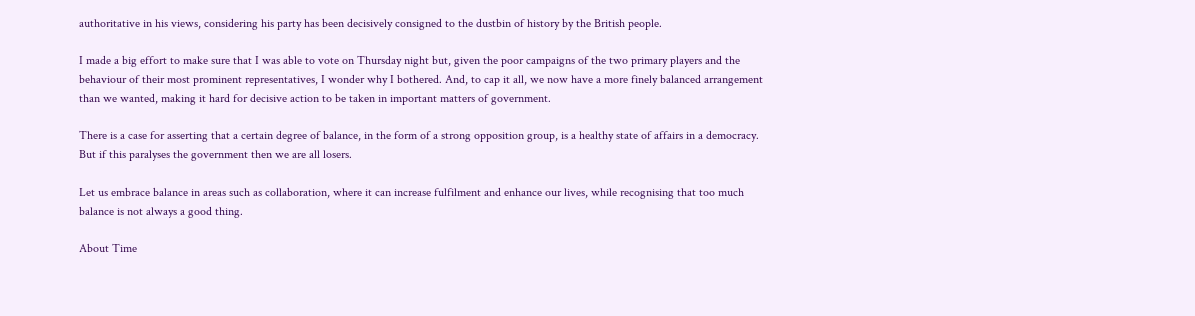authoritative in his views, considering his party has been decisively consigned to the dustbin of history by the British people.

I made a big effort to make sure that I was able to vote on Thursday night but, given the poor campaigns of the two primary players and the behaviour of their most prominent representatives, I wonder why I bothered. And, to cap it all, we now have a more finely balanced arrangement than we wanted, making it hard for decisive action to be taken in important matters of government.

There is a case for asserting that a certain degree of balance, in the form of a strong opposition group, is a healthy state of affairs in a democracy. But if this paralyses the government then we are all losers.

Let us embrace balance in areas such as collaboration, where it can increase fulfilment and enhance our lives, while recognising that too much balance is not always a good thing.

About Time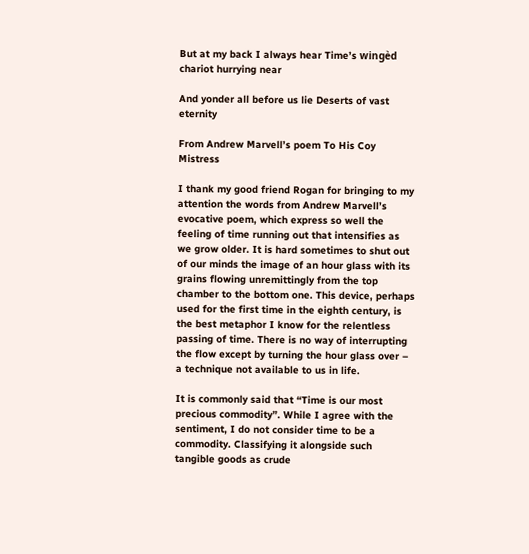But at my back I always hear Time’s wingèd chariot hurrying near

And yonder all before us lie Deserts of vast eternity

From Andrew Marvell’s poem To His Coy Mistress

I thank my good friend Rogan for bringing to my attention the words from Andrew Marvell’s evocative poem, which express so well the feeling of time running out that intensifies as we grow older. It is hard sometimes to shut out of our minds the image of an hour glass with its grains flowing unremittingly from the top chamber to the bottom one. This device, perhaps used for the first time in the eighth century, is the best metaphor I know for the relentless passing of time. There is no way of interrupting the flow except by turning the hour glass over – a technique not available to us in life.

It is commonly said that “Time is our most precious commodity”. While I agree with the sentiment, I do not consider time to be a commodity. Classifying it alongside such tangible goods as crude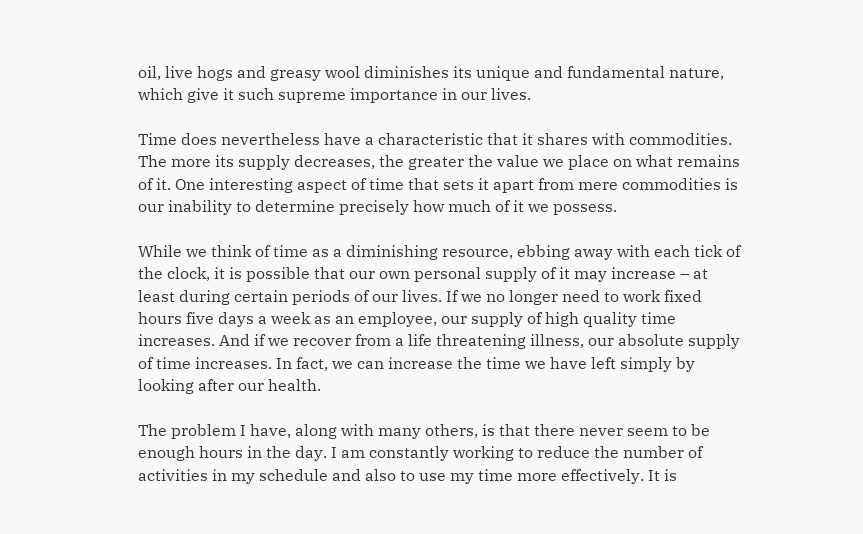oil, live hogs and greasy wool diminishes its unique and fundamental nature, which give it such supreme importance in our lives.

Time does nevertheless have a characteristic that it shares with commodities. The more its supply decreases, the greater the value we place on what remains of it. One interesting aspect of time that sets it apart from mere commodities is our inability to determine precisely how much of it we possess.

While we think of time as a diminishing resource, ebbing away with each tick of the clock, it is possible that our own personal supply of it may increase – at least during certain periods of our lives. If we no longer need to work fixed hours five days a week as an employee, our supply of high quality time increases. And if we recover from a life threatening illness, our absolute supply of time increases. In fact, we can increase the time we have left simply by looking after our health.

The problem I have, along with many others, is that there never seem to be enough hours in the day. I am constantly working to reduce the number of activities in my schedule and also to use my time more effectively. It is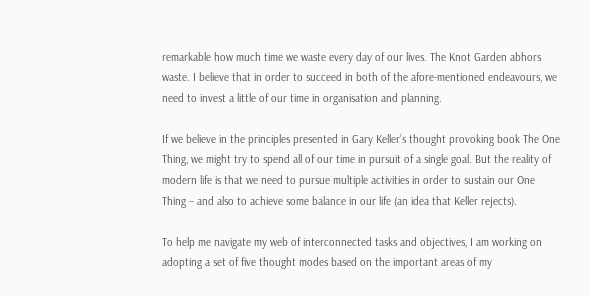remarkable how much time we waste every day of our lives. The Knot Garden abhors waste. I believe that in order to succeed in both of the afore-mentioned endeavours, we need to invest a little of our time in organisation and planning.

If we believe in the principles presented in Gary Keller’s thought provoking book The One Thing, we might try to spend all of our time in pursuit of a single goal. But the reality of modern life is that we need to pursue multiple activities in order to sustain our One Thing – and also to achieve some balance in our life (an idea that Keller rejects).

To help me navigate my web of interconnected tasks and objectives, I am working on adopting a set of five thought modes based on the important areas of my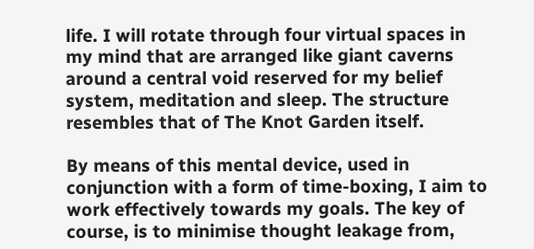life. I will rotate through four virtual spaces in my mind that are arranged like giant caverns around a central void reserved for my belief system, meditation and sleep. The structure resembles that of The Knot Garden itself.

By means of this mental device, used in conjunction with a form of time-boxing, I aim to work effectively towards my goals. The key of course, is to minimise thought leakage from,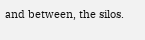and between, the silos.